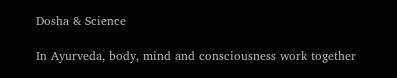Dosha & Science

In Ayurveda, body, mind and consciousness work together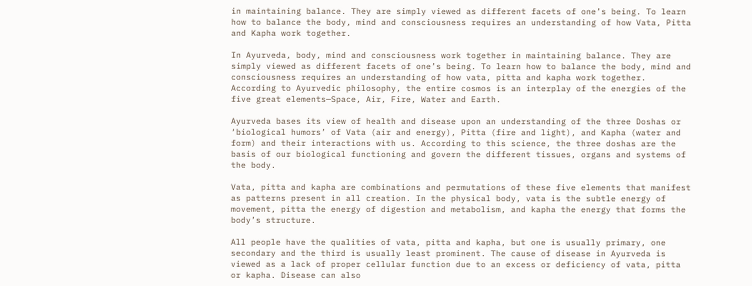in maintaining balance. They are simply viewed as different facets of one’s being. To learn how to balance the body, mind and consciousness requires an understanding of how Vata, Pitta and Kapha work together.

In Ayurveda, body, mind and consciousness work together in maintaining balance. They are simply viewed as different facets of one’s being. To learn how to balance the body, mind and consciousness requires an understanding of how vata, pitta and kapha work together. According to Ayurvedic philosophy, the entire cosmos is an interplay of the energies of the five great elements—Space, Air, Fire, Water and Earth.

Ayurveda bases its view of health and disease upon an understanding of the three Doshas or ‘biological humors’ of Vata (air and energy), Pitta (fire and light), and Kapha (water and form) and their interactions with us. According to this science, the three doshas are the basis of our biological functioning and govern the different tissues, organs and systems of the body.

Vata, pitta and kapha are combinations and permutations of these five elements that manifest as patterns present in all creation. In the physical body, vata is the subtle energy of movement, pitta the energy of digestion and metabolism, and kapha the energy that forms the body’s structure.

All people have the qualities of vata, pitta and kapha, but one is usually primary, one secondary and the third is usually least prominent. The cause of disease in Ayurveda is viewed as a lack of proper cellular function due to an excess or deficiency of vata, pitta or kapha. Disease can also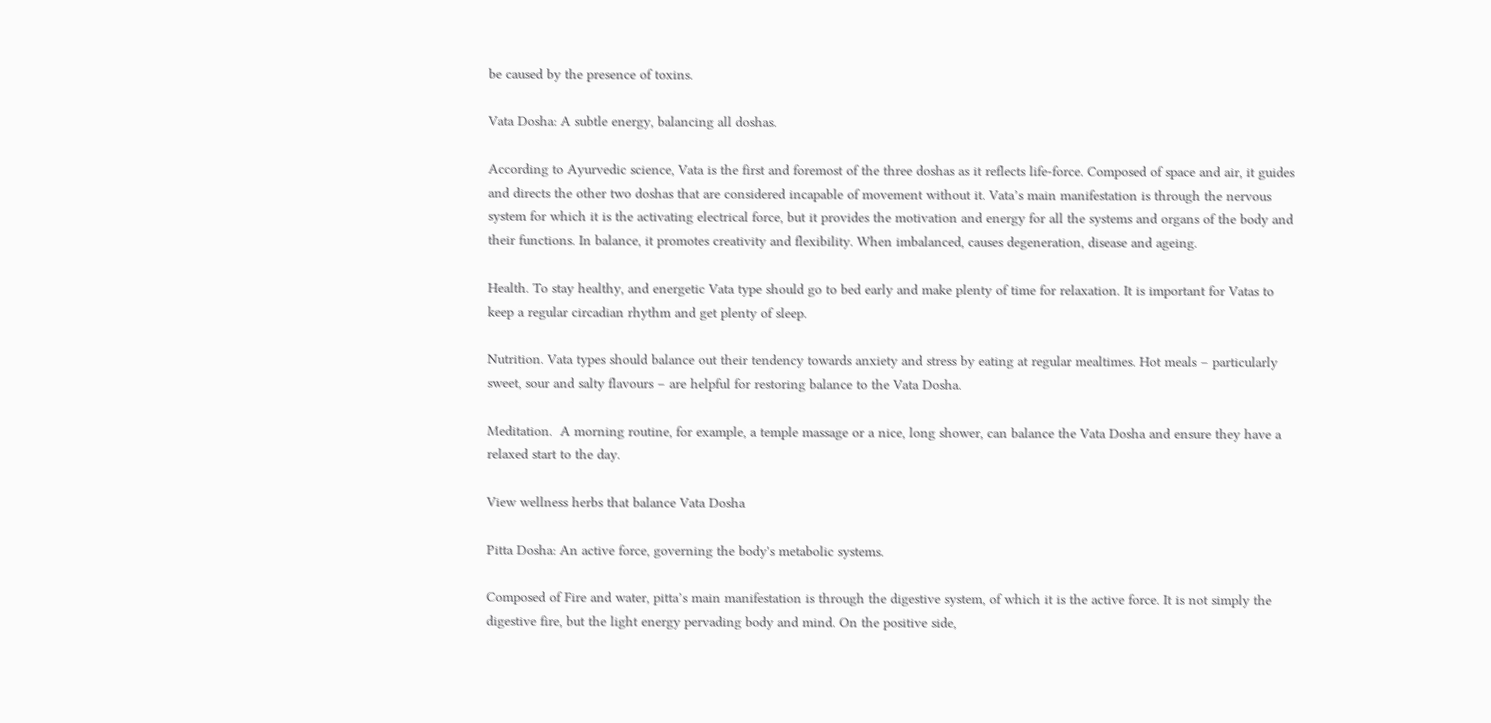be caused by the presence of toxins.

Vata Dosha: A subtle energy, balancing all doshas.

According to Ayurvedic science, Vata is the first and foremost of the three doshas as it reflects life-force. Composed of space and air, it guides and directs the other two doshas that are considered incapable of movement without it. Vata’s main manifestation is through the nervous system for which it is the activating electrical force, but it provides the motivation and energy for all the systems and organs of the body and their functions. In balance, it promotes creativity and flexibility. When imbalanced, causes degeneration, disease and ageing.

Health. To stay healthy, and energetic Vata type should go to bed early and make plenty of time for relaxation. It is important for Vatas to keep a regular circadian rhythm and get plenty of sleep.

Nutrition. Vata types should balance out their tendency towards anxiety and stress by eating at regular mealtimes. Hot meals – particularly sweet, sour and salty flavours – are helpful for restoring balance to the Vata Dosha.

Meditation.  A morning routine, for example, a temple massage or a nice, long shower, can balance the Vata Dosha and ensure they have a relaxed start to the day.

View wellness herbs that balance Vata Dosha

Pitta Dosha: An active force, governing the body's metabolic systems.

Composed of Fire and water, pitta’s main manifestation is through the digestive system, of which it is the active force. It is not simply the digestive fire, but the light energy pervading body and mind. On the positive side,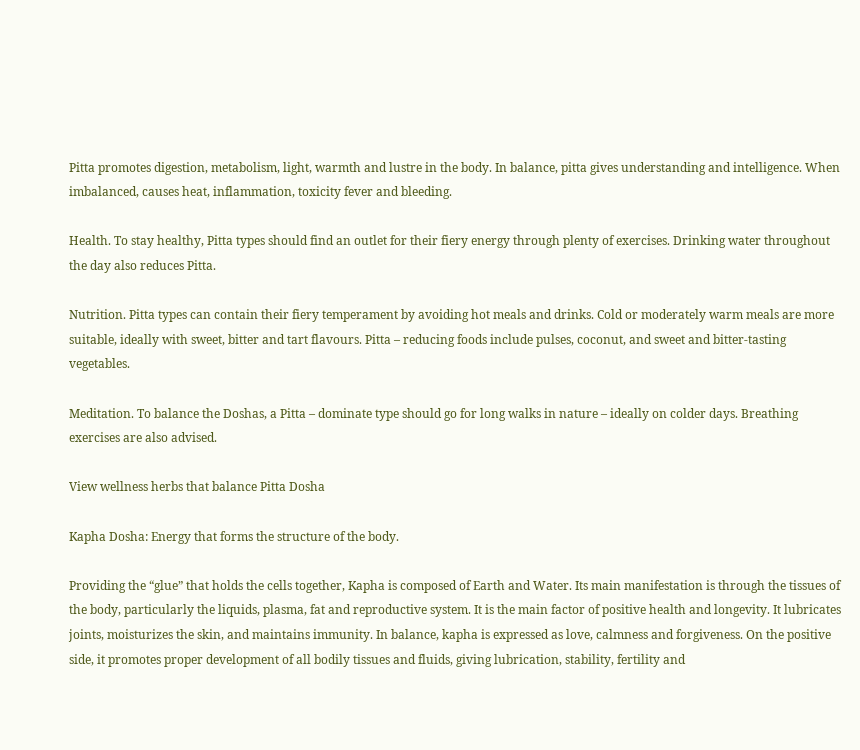Pitta promotes digestion, metabolism, light, warmth and lustre in the body. In balance, pitta gives understanding and intelligence. When imbalanced, causes heat, inflammation, toxicity fever and bleeding.

Health. To stay healthy, Pitta types should find an outlet for their fiery energy through plenty of exercises. Drinking water throughout the day also reduces Pitta.

Nutrition. Pitta types can contain their fiery temperament by avoiding hot meals and drinks. Cold or moderately warm meals are more suitable, ideally with sweet, bitter and tart flavours. Pitta – reducing foods include pulses, coconut, and sweet and bitter-tasting vegetables.

Meditation. To balance the Doshas, a Pitta – dominate type should go for long walks in nature – ideally on colder days. Breathing exercises are also advised.

View wellness herbs that balance Pitta Dosha

Kapha Dosha: Energy that forms the structure of the body.

Providing the “glue” that holds the cells together, Kapha is composed of Earth and Water. Its main manifestation is through the tissues of the body, particularly the liquids, plasma, fat and reproductive system. It is the main factor of positive health and longevity. It lubricates joints, moisturizes the skin, and maintains immunity. In balance, kapha is expressed as love, calmness and forgiveness. On the positive side, it promotes proper development of all bodily tissues and fluids, giving lubrication, stability, fertility and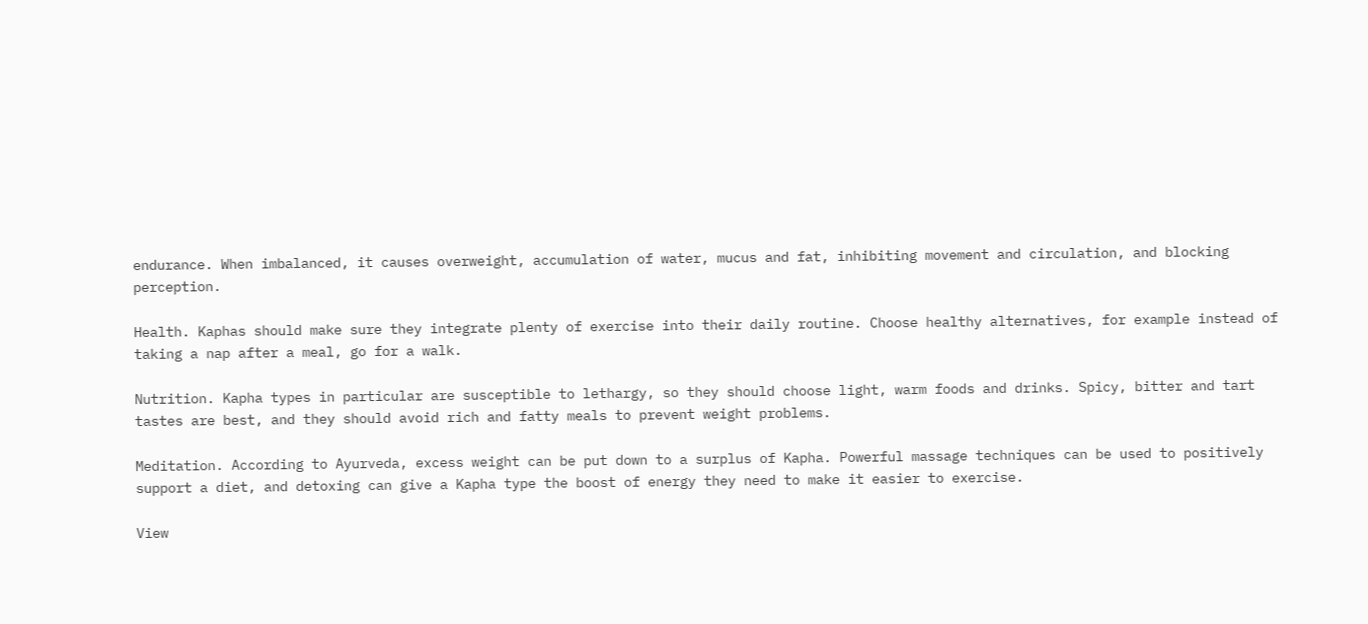endurance. When imbalanced, it causes overweight, accumulation of water, mucus and fat, inhibiting movement and circulation, and blocking perception.

Health. Kaphas should make sure they integrate plenty of exercise into their daily routine. Choose healthy alternatives, for example instead of taking a nap after a meal, go for a walk.

Nutrition. Kapha types in particular are susceptible to lethargy, so they should choose light, warm foods and drinks. Spicy, bitter and tart tastes are best, and they should avoid rich and fatty meals to prevent weight problems.

Meditation. According to Ayurveda, excess weight can be put down to a surplus of Kapha. Powerful massage techniques can be used to positively support a diet, and detoxing can give a Kapha type the boost of energy they need to make it easier to exercise.

View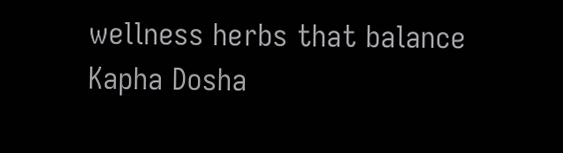wellness herbs that balance Kapha Dosha